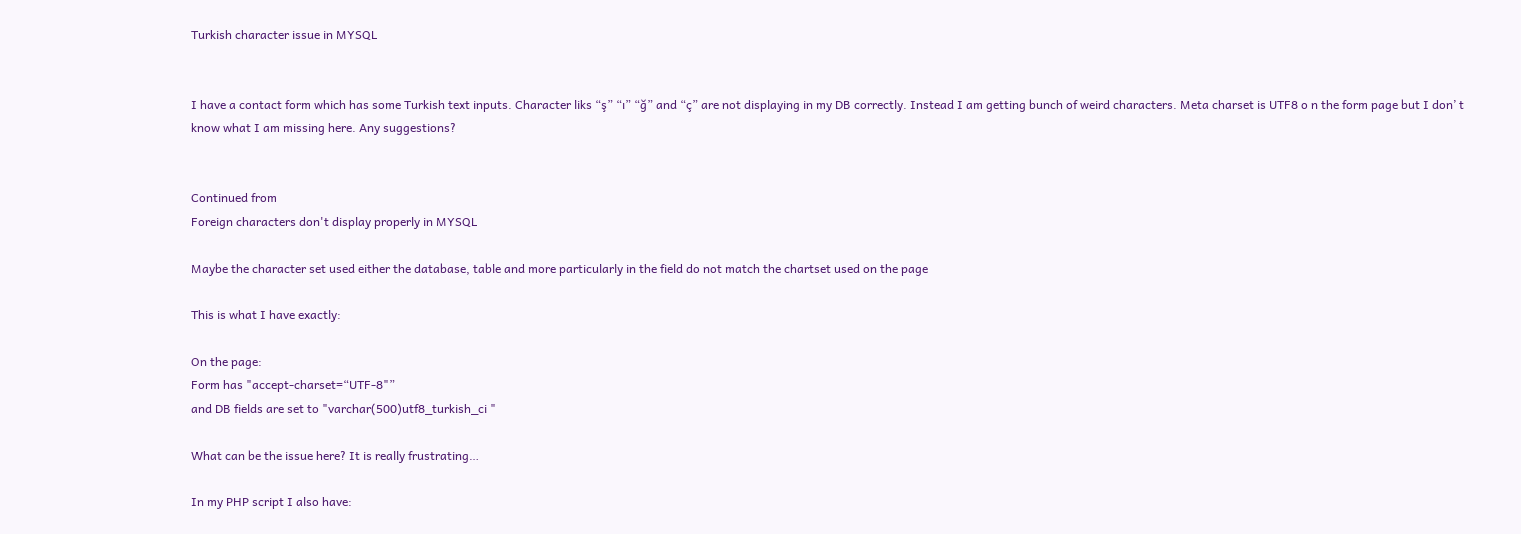Turkish character issue in MYSQL


I have a contact form which has some Turkish text inputs. Character liks “ş” “ı” “ğ” and “ç” are not displaying in my DB correctly. Instead I am getting bunch of weird characters. Meta charset is UTF8 o n the form page but I don’ t know what I am missing here. Any suggestions?


Continued from
Foreign characters don't display properly in MYSQL

Maybe the character set used either the database, table and more particularly in the field do not match the chartset used on the page

This is what I have exactly:

On the page:
Form has "accept-charset=“UTF-8"”
and DB fields are set to "varchar(500)utf8_turkish_ci "

What can be the issue here? It is really frustrating…

In my PHP script I also have: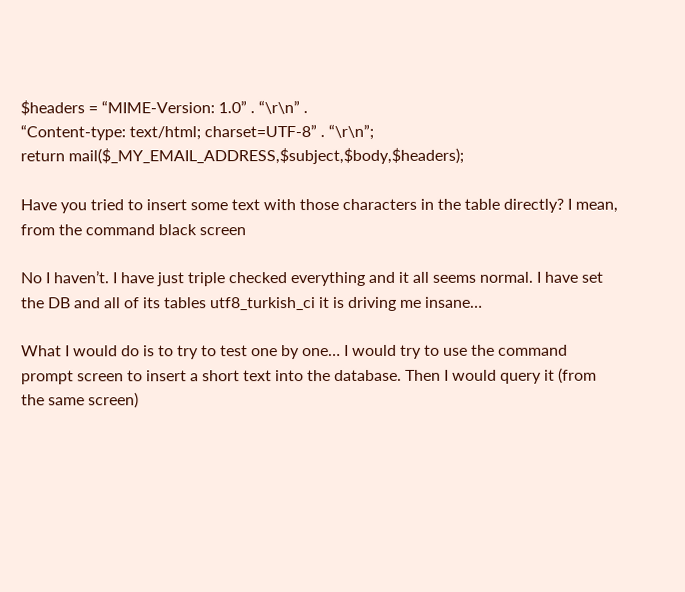$headers = “MIME-Version: 1.0” . “\r\n” .
“Content-type: text/html; charset=UTF-8” . “\r\n”;
return mail($_MY_EMAIL_ADDRESS,$subject,$body,$headers);

Have you tried to insert some text with those characters in the table directly? I mean, from the command black screen

No I haven’t. I have just triple checked everything and it all seems normal. I have set the DB and all of its tables utf8_turkish_ci it is driving me insane…

What I would do is to try to test one by one… I would try to use the command prompt screen to insert a short text into the database. Then I would query it (from the same screen)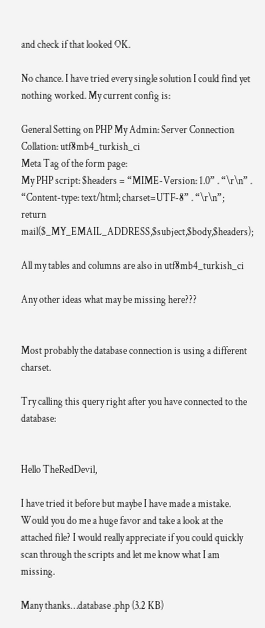and check if that looked OK.

No chance. I have tried every single solution I could find yet nothing worked. My current config is:

General Setting on PHP My Admin: Server Connection Collation: utf8mb4_turkish_ci
Meta Tag of the form page:
My PHP script: $headers = “MIME-Version: 1.0” . “\r\n” .
“Content-type: text/html; charset=UTF-8” . “\r\n”;
return mail($_MY_EMAIL_ADDRESS,$subject,$body,$headers);

All my tables and columns are also in utf8mb4_turkish_ci

Any other ideas what may be missing here???


Most probably the database connection is using a different charset.

Try calling this query right after you have connected to the database:


Hello TheRedDevil,

I have tried it before but maybe I have made a mistake. Would you do me a huge favor and take a look at the attached file? I would really appreciate if you could quickly scan through the scripts and let me know what I am missing.

Many thanks…database .php (3.2 KB)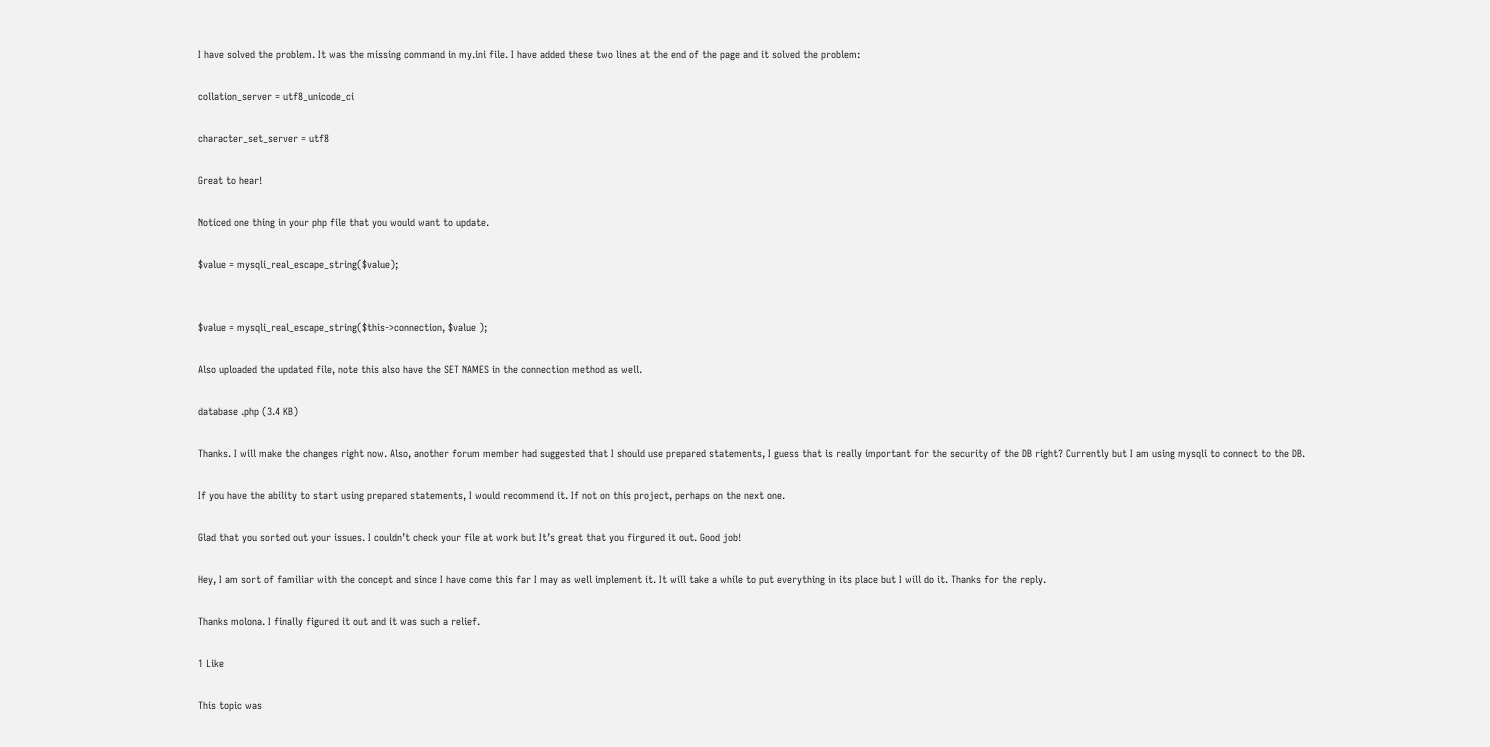I have solved the problem. It was the missing command in my.ini file. I have added these two lines at the end of the page and it solved the problem:

collation_server = utf8_unicode_ci

character_set_server = utf8

Great to hear!

Noticed one thing in your php file that you would want to update.

$value = mysqli_real_escape_string($value);


$value = mysqli_real_escape_string($this->connection, $value );

Also uploaded the updated file, note this also have the SET NAMES in the connection method as well.

database .php (3.4 KB)

Thanks. I will make the changes right now. Also, another forum member had suggested that I should use prepared statements, I guess that is really important for the security of the DB right? Currently but I am using mysqli to connect to the DB.

If you have the ability to start using prepared statements, I would recommend it. If not on this project, perhaps on the next one.

Glad that you sorted out your issues. I couldn’t check your file at work but It’s great that you firgured it out. Good job!

Hey, I am sort of familiar with the concept and since I have come this far I may as well implement it. It will take a while to put everything in its place but I will do it. Thanks for the reply.

Thanks molona. I finally figured it out and it was such a relief.

1 Like

This topic was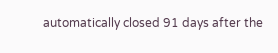automatically closed 91 days after the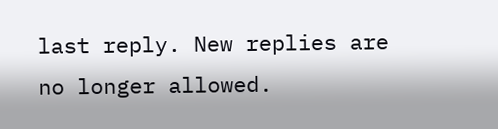last reply. New replies are no longer allowed.